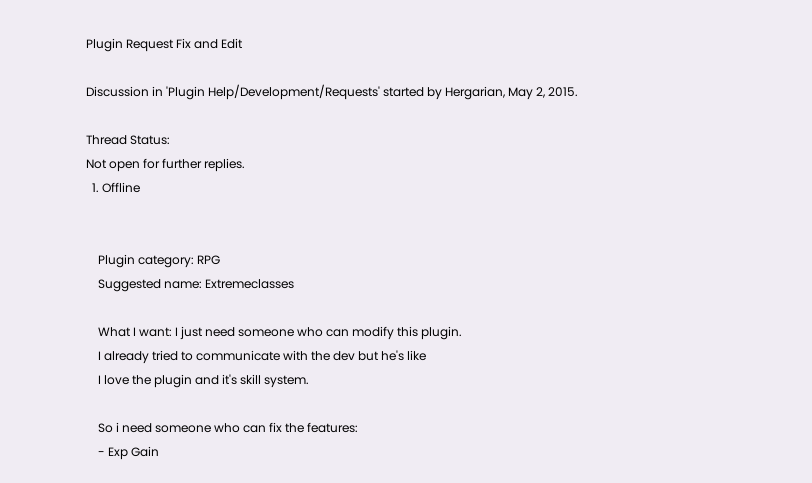Plugin Request Fix and Edit

Discussion in 'Plugin Help/Development/Requests' started by Hergarian, May 2, 2015.

Thread Status:
Not open for further replies.
  1. Offline


    Plugin category: RPG
    Suggested name: Extremeclasses

    What I want: I just need someone who can modify this plugin.
    I already tried to communicate with the dev but he's like
    I love the plugin and it's skill system.

    So i need someone who can fix the features:
    - Exp Gain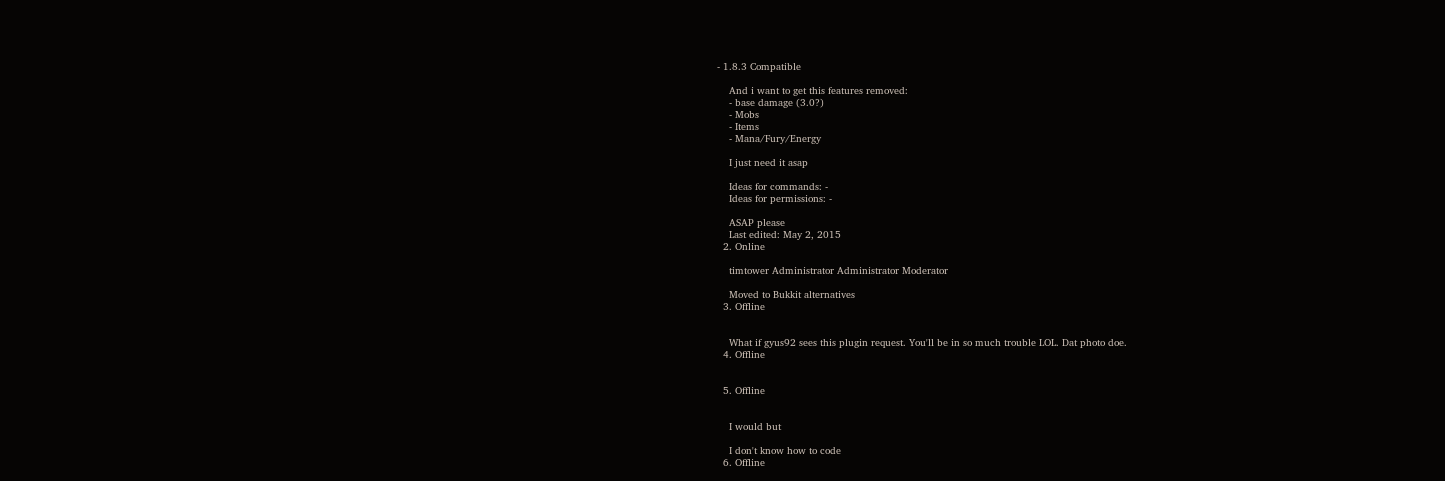- 1.8.3 Compatible

    And i want to get this features removed:
    - base damage (3.0?)
    - Mobs
    - Items
    - Mana/Fury/Energy

    I just need it asap

    Ideas for commands: -
    Ideas for permissions: -

    ASAP please
    Last edited: May 2, 2015
  2. Online

    timtower Administrator Administrator Moderator

    Moved to Bukkit alternatives
  3. Offline


    What if gyus92 sees this plugin request. You'll be in so much trouble LOL. Dat photo doe.
  4. Offline


  5. Offline


    I would but

    I don't know how to code
  6. Offline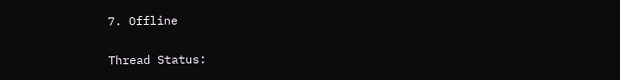7. Offline


Thread Status: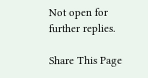Not open for further replies.

Share This Page